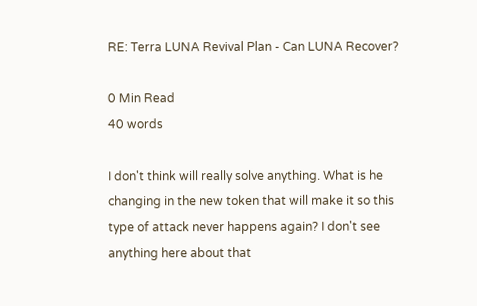RE: Terra LUNA Revival Plan - Can LUNA Recover?

0 Min Read
40 words

I don't think will really solve anything. What is he changing in the new token that will make it so this type of attack never happens again? I don't see anything here about that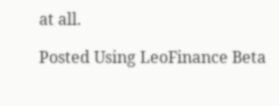at all.

Posted Using LeoFinance Beta